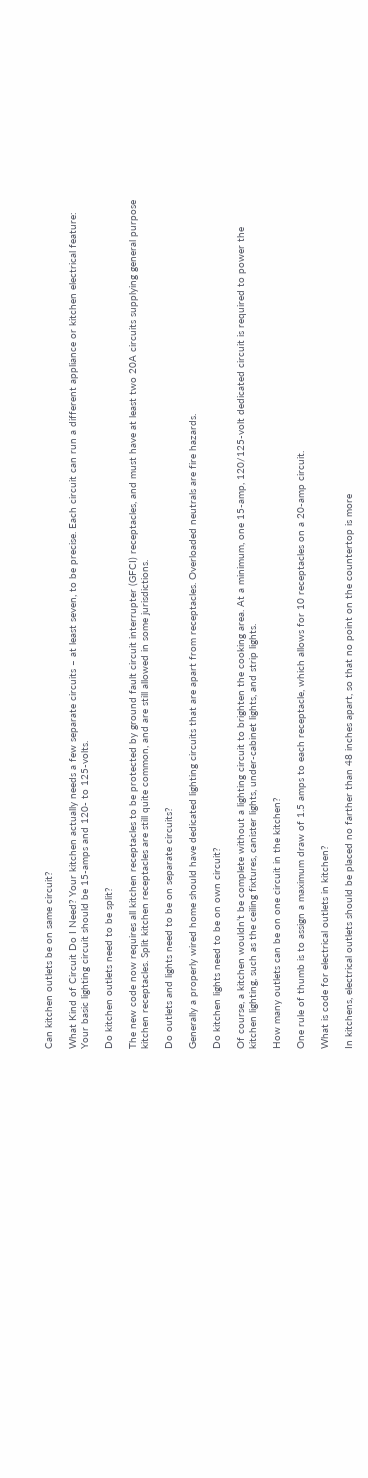Can kitchen outlets be on same circuit?

What Kind of Circuit Do I Need? Your kitchen actually needs a few separate circuits – at least seven, to be precise. Each circuit can run a different appliance or kitchen electrical feature: Your basic lighting circuit should be 15-amps and 120- to 125-volts.

Do kitchen outlets need to be split?

The new code now requires all kitchen receptacles to be protected by ground fault circuit interrupter (GFCI) receptacles, and must have at least two 20A circuits supplying general purpose kitchen receptacles. Split kitchen receptacles are still quite common, and are still allowed in some jurisdictions.

Do outlets and lights need to be on separate circuits?

Generally a properly wired home should have dedicated lighting circuits that are apart from receptacles. Overloaded neutrals are fire hazards.

Do kitchen lights need to be on own circuit?

Of course, a kitchen wouldn’t be complete without a lighting circuit to brighten the cooking area. At a minimum, one 15-amp, 120/125-volt dedicated circuit is required to power the kitchen lighting, such as the ceiling fixtures, canister lights, under-cabinet lights, and strip lights.

How many outlets can be on one circuit in the kitchen?

One rule of thumb is to assign a maximum draw of 1.5 amps to each receptacle, which allows for 10 receptacles on a 20-amp circuit.

What is code for electrical outlets in kitchen?

In kitchens, electrical outlets should be placed no farther than 48 inches apart, so that no point on the countertop is more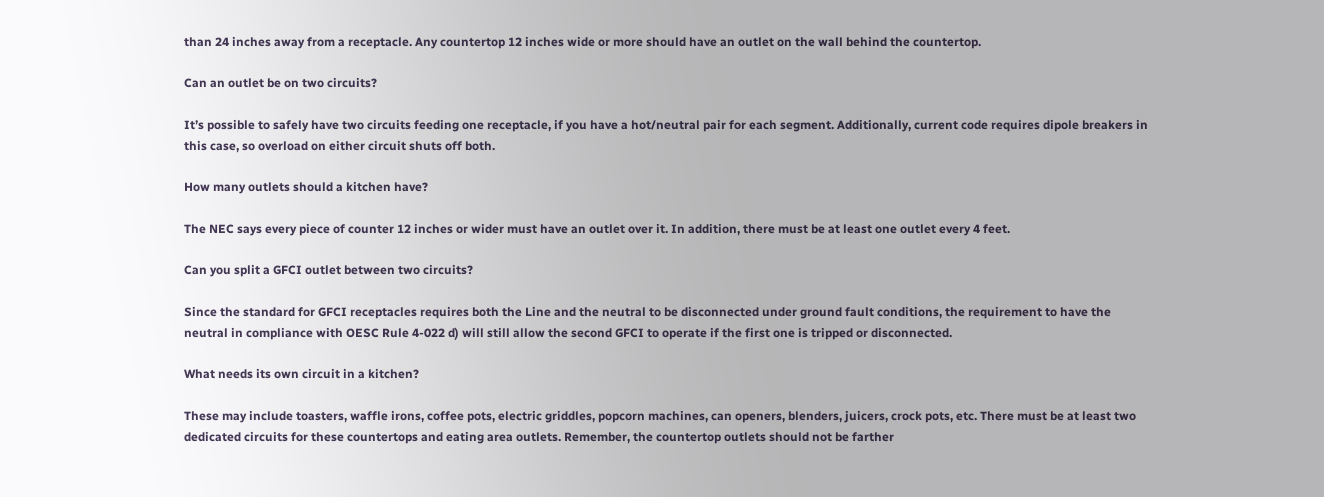than 24 inches away from a receptacle. Any countertop 12 inches wide or more should have an outlet on the wall behind the countertop.

Can an outlet be on two circuits?

It’s possible to safely have two circuits feeding one receptacle, if you have a hot/neutral pair for each segment. Additionally, current code requires dipole breakers in this case, so overload on either circuit shuts off both.

How many outlets should a kitchen have?

The NEC says every piece of counter 12 inches or wider must have an outlet over it. In addition, there must be at least one outlet every 4 feet.

Can you split a GFCI outlet between two circuits?

Since the standard for GFCI receptacles requires both the Line and the neutral to be disconnected under ground fault conditions, the requirement to have the neutral in compliance with OESC Rule 4-022 d) will still allow the second GFCI to operate if the first one is tripped or disconnected.

What needs its own circuit in a kitchen?

These may include toasters, waffle irons, coffee pots, electric griddles, popcorn machines, can openers, blenders, juicers, crock pots, etc. There must be at least two dedicated circuits for these countertops and eating area outlets. Remember, the countertop outlets should not be farther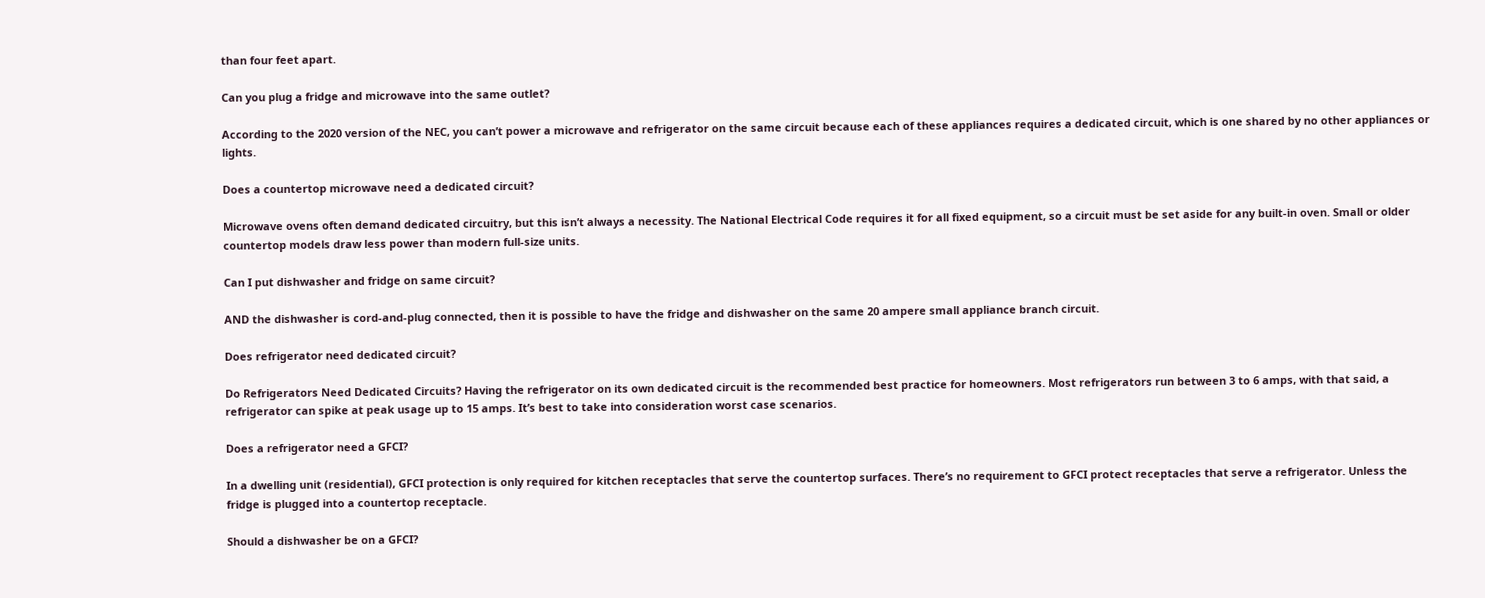than four feet apart.

Can you plug a fridge and microwave into the same outlet?

According to the 2020 version of the NEC, you can’t power a microwave and refrigerator on the same circuit because each of these appliances requires a dedicated circuit, which is one shared by no other appliances or lights.

Does a countertop microwave need a dedicated circuit?

Microwave ovens often demand dedicated circuitry, but this isn’t always a necessity. The National Electrical Code requires it for all fixed equipment, so a circuit must be set aside for any built-in oven. Small or older countertop models draw less power than modern full-size units.

Can I put dishwasher and fridge on same circuit?

AND the dishwasher is cord-and-plug connected, then it is possible to have the fridge and dishwasher on the same 20 ampere small appliance branch circuit.

Does refrigerator need dedicated circuit?

Do Refrigerators Need Dedicated Circuits? Having the refrigerator on its own dedicated circuit is the recommended best practice for homeowners. Most refrigerators run between 3 to 6 amps, with that said, a refrigerator can spike at peak usage up to 15 amps. It’s best to take into consideration worst case scenarios.

Does a refrigerator need a GFCI?

In a dwelling unit (residential), GFCI protection is only required for kitchen receptacles that serve the countertop surfaces. There’s no requirement to GFCI protect receptacles that serve a refrigerator. Unless the fridge is plugged into a countertop receptacle.

Should a dishwasher be on a GFCI?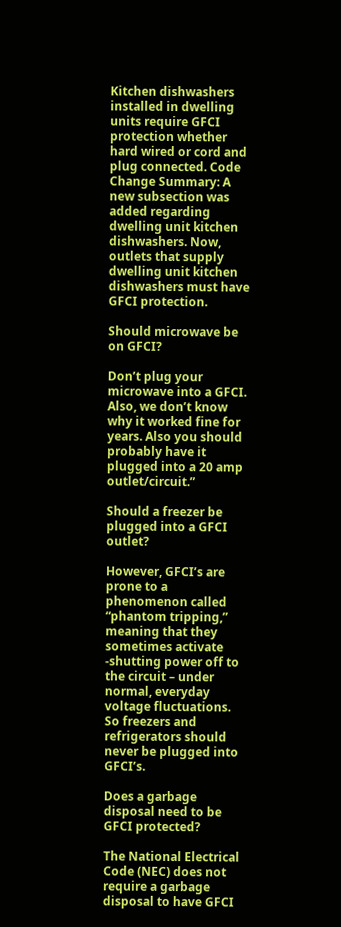Kitchen dishwashers installed in dwelling units require GFCI protection whether hard wired or cord and plug connected. Code Change Summary: A new subsection was added regarding dwelling unit kitchen dishwashers. Now, outlets that supply dwelling unit kitchen dishwashers must have GFCI protection.

Should microwave be on GFCI?

Don’t plug your microwave into a GFCI. Also, we don’t know why it worked fine for years. Also you should probably have it plugged into a 20 amp outlet/circuit.”

Should a freezer be plugged into a GFCI outlet?

However, GFCI’s are prone to a phenomenon called “phantom tripping,” meaning that they sometimes activate -shutting power off to the circuit – under normal, everyday voltage fluctuations. So freezers and refrigerators should never be plugged into GFCI’s.

Does a garbage disposal need to be GFCI protected?

The National Electrical Code (NEC) does not require a garbage disposal to have GFCI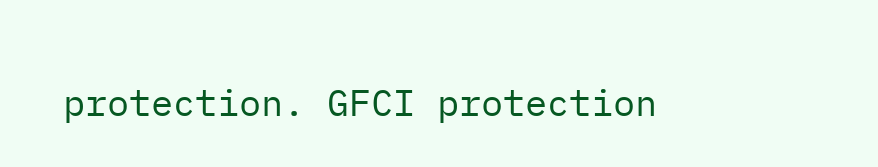protection. GFCI protection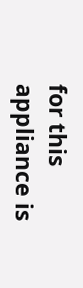for this appliance is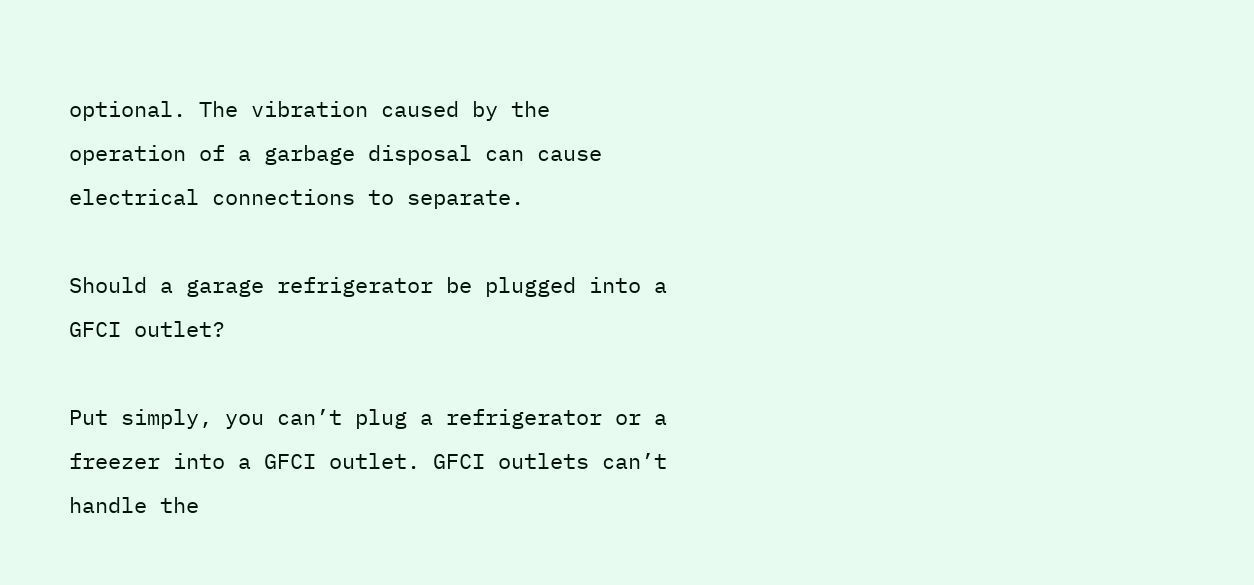optional. The vibration caused by the operation of a garbage disposal can cause electrical connections to separate.

Should a garage refrigerator be plugged into a GFCI outlet?

Put simply, you can’t plug a refrigerator or a freezer into a GFCI outlet. GFCI outlets can’t handle the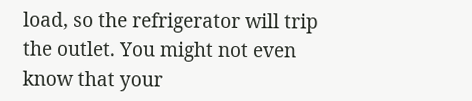load, so the refrigerator will trip the outlet. You might not even know that your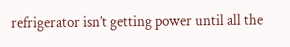refrigerator isn’t getting power until all the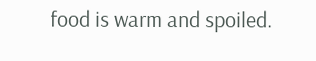food is warm and spoiled.